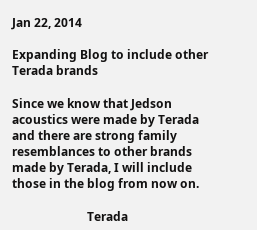Jan 22, 2014

Expanding Blog to include other Terada brands

Since we know that Jedson acoustics were made by Terada and there are strong family resemblances to other brands made by Terada, I will include those in the blog from now on.

                         Terada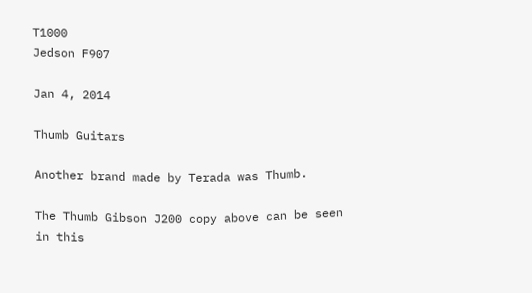T1000                                         Jedson F907

Jan 4, 2014

Thumb Guitars

Another brand made by Terada was Thumb.

The Thumb Gibson J200 copy above can be seen in this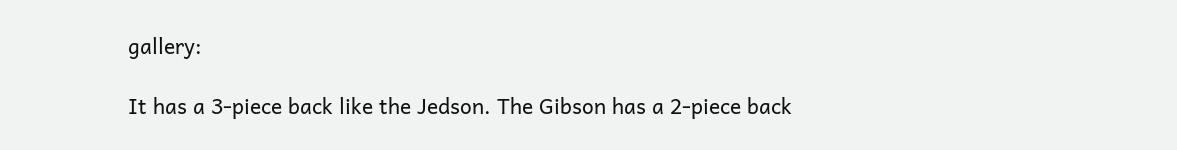gallery:

It has a 3-piece back like the Jedson. The Gibson has a 2-piece back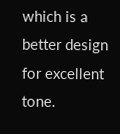which is a better design for excellent tone.